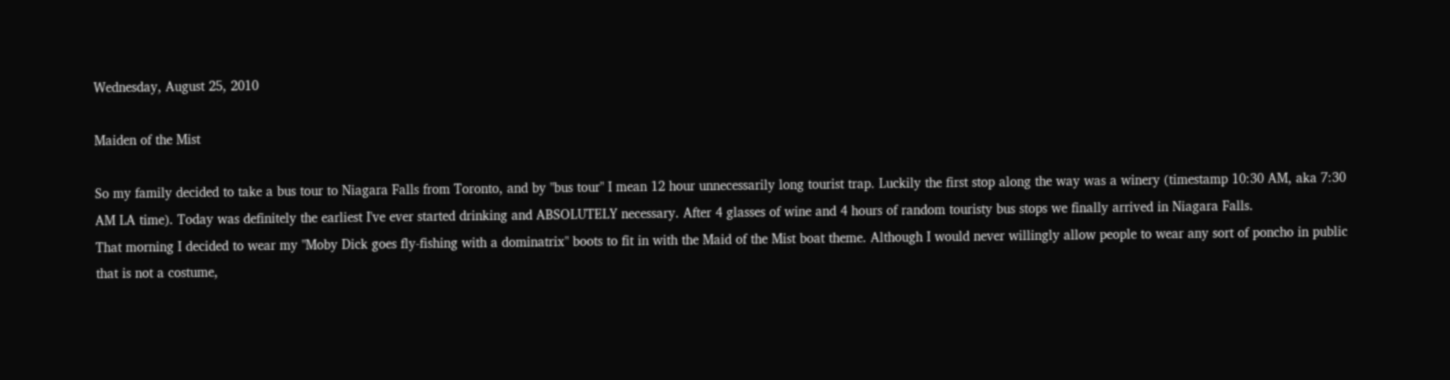Wednesday, August 25, 2010

Maiden of the Mist

So my family decided to take a bus tour to Niagara Falls from Toronto, and by "bus tour" I mean 12 hour unnecessarily long tourist trap. Luckily the first stop along the way was a winery (timestamp 10:30 AM, aka 7:30 AM LA time). Today was definitely the earliest I've ever started drinking and ABSOLUTELY necessary. After 4 glasses of wine and 4 hours of random touristy bus stops we finally arrived in Niagara Falls.
That morning I decided to wear my "Moby Dick goes fly-fishing with a dominatrix" boots to fit in with the Maid of the Mist boat theme. Although I would never willingly allow people to wear any sort of poncho in public that is not a costume,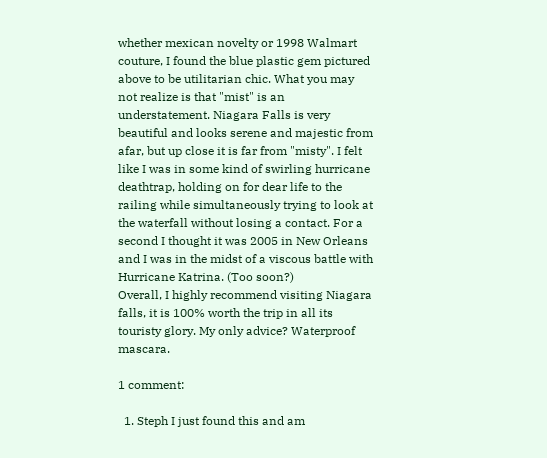whether mexican novelty or 1998 Walmart couture, I found the blue plastic gem pictured above to be utilitarian chic. What you may not realize is that "mist" is an understatement. Niagara Falls is very beautiful and looks serene and majestic from afar, but up close it is far from "misty". I felt like I was in some kind of swirling hurricane deathtrap, holding on for dear life to the railing while simultaneously trying to look at the waterfall without losing a contact. For a second I thought it was 2005 in New Orleans and I was in the midst of a viscous battle with Hurricane Katrina. (Too soon?)
Overall, I highly recommend visiting Niagara falls, it is 100% worth the trip in all its touristy glory. My only advice? Waterproof mascara.

1 comment:

  1. Steph I just found this and am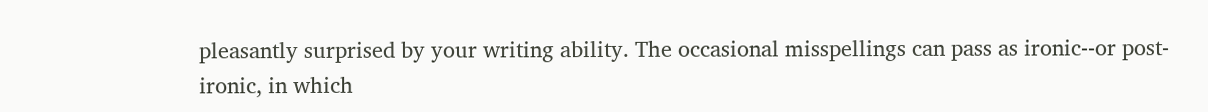pleasantly surprised by your writing ability. The occasional misspellings can pass as ironic--or post-ironic, in which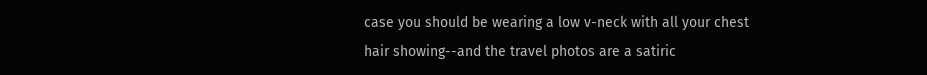case you should be wearing a low v-neck with all your chest hair showing--and the travel photos are a satiric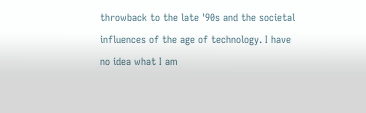throwback to the late '90s and the societal influences of the age of technology. I have no idea what I am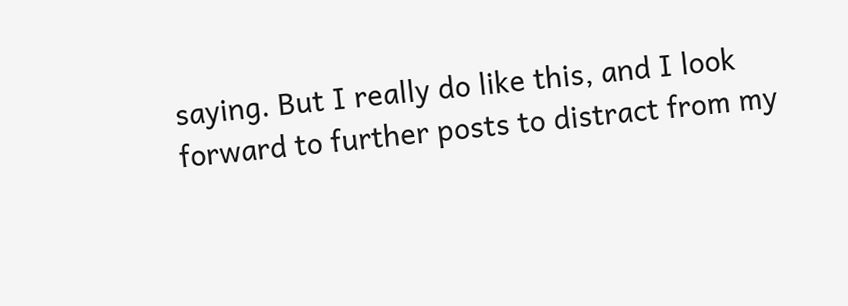saying. But I really do like this, and I look forward to further posts to distract from my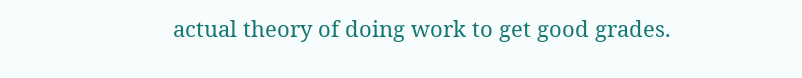actual theory of doing work to get good grades.